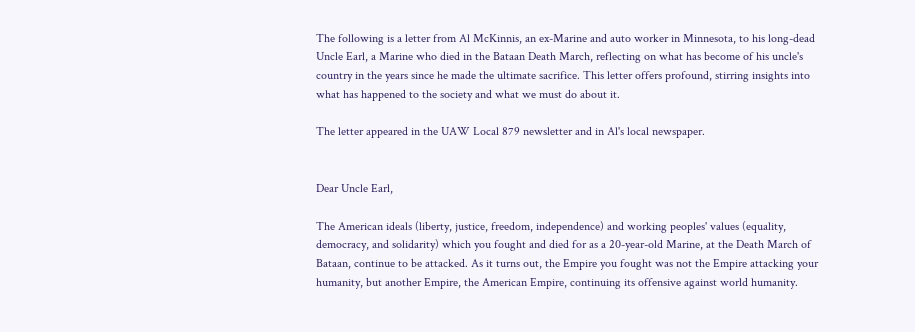The following is a letter from Al McKinnis, an ex-Marine and auto worker in Minnesota, to his long-dead Uncle Earl, a Marine who died in the Bataan Death March, reflecting on what has become of his uncle's country in the years since he made the ultimate sacrifice. This letter offers profound, stirring insights into what has happened to the society and what we must do about it.

The letter appeared in the UAW Local 879 newsletter and in Al's local newspaper.


Dear Uncle Earl,

The American ideals (liberty, justice, freedom, independence) and working peoples' values (equality, democracy, and solidarity) which you fought and died for as a 20-year-old Marine, at the Death March of Bataan, continue to be attacked. As it turns out, the Empire you fought was not the Empire attacking your humanity, but another Empire, the American Empire, continuing its offensive against world humanity.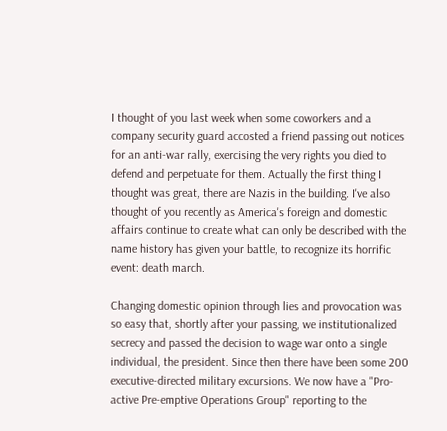I thought of you last week when some coworkers and a company security guard accosted a friend passing out notices for an anti-war rally, exercising the very rights you died to defend and perpetuate for them. Actually the first thing I thought was great, there are Nazis in the building. I've also thought of you recently as America's foreign and domestic affairs continue to create what can only be described with the name history has given your battle, to recognize its horrific event: death march.

Changing domestic opinion through lies and provocation was so easy that, shortly after your passing, we institutionalized secrecy and passed the decision to wage war onto a single individual, the president. Since then there have been some 200 executive-directed military excursions. We now have a "Pro-active Pre-emptive Operations Group" reporting to the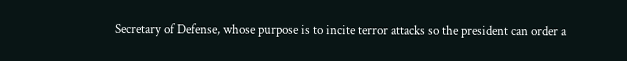Secretary of Defense, whose purpose is to incite terror attacks so the president can order a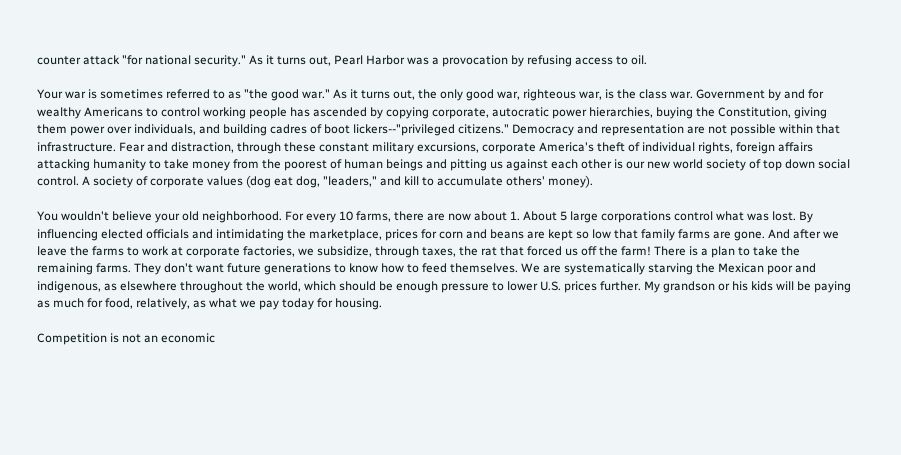counter attack "for national security." As it turns out, Pearl Harbor was a provocation by refusing access to oil.

Your war is sometimes referred to as "the good war." As it turns out, the only good war, righteous war, is the class war. Government by and for wealthy Americans to control working people has ascended by copying corporate, autocratic power hierarchies, buying the Constitution, giving them power over individuals, and building cadres of boot lickers--"privileged citizens." Democracy and representation are not possible within that infrastructure. Fear and distraction, through these constant military excursions, corporate America's theft of individual rights, foreign affairs attacking humanity to take money from the poorest of human beings and pitting us against each other is our new world society of top down social control. A society of corporate values (dog eat dog, "leaders," and kill to accumulate others' money).

You wouldn't believe your old neighborhood. For every 10 farms, there are now about 1. About 5 large corporations control what was lost. By influencing elected officials and intimidating the marketplace, prices for corn and beans are kept so low that family farms are gone. And after we leave the farms to work at corporate factories, we subsidize, through taxes, the rat that forced us off the farm! There is a plan to take the remaining farms. They don't want future generations to know how to feed themselves. We are systematically starving the Mexican poor and indigenous, as elsewhere throughout the world, which should be enough pressure to lower U.S. prices further. My grandson or his kids will be paying as much for food, relatively, as what we pay today for housing.

Competition is not an economic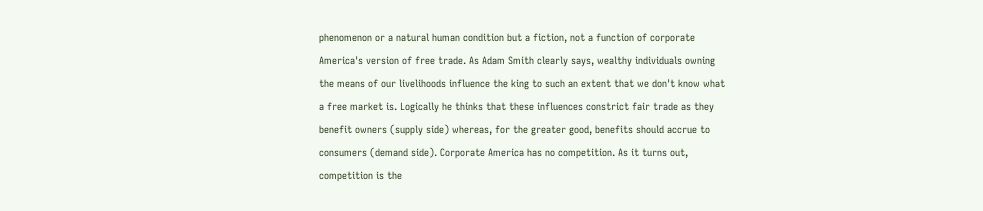phenomenon or a natural human condition but a fiction, not a function of corporate America's version of free trade. As Adam Smith clearly says, wealthy individuals owning the means of our livelihoods influence the king to such an extent that we don't know what a free market is. Logically he thinks that these influences constrict fair trade as they benefit owners (supply side) whereas, for the greater good, benefits should accrue to consumers (demand side). Corporate America has no competition. As it turns out, competition is the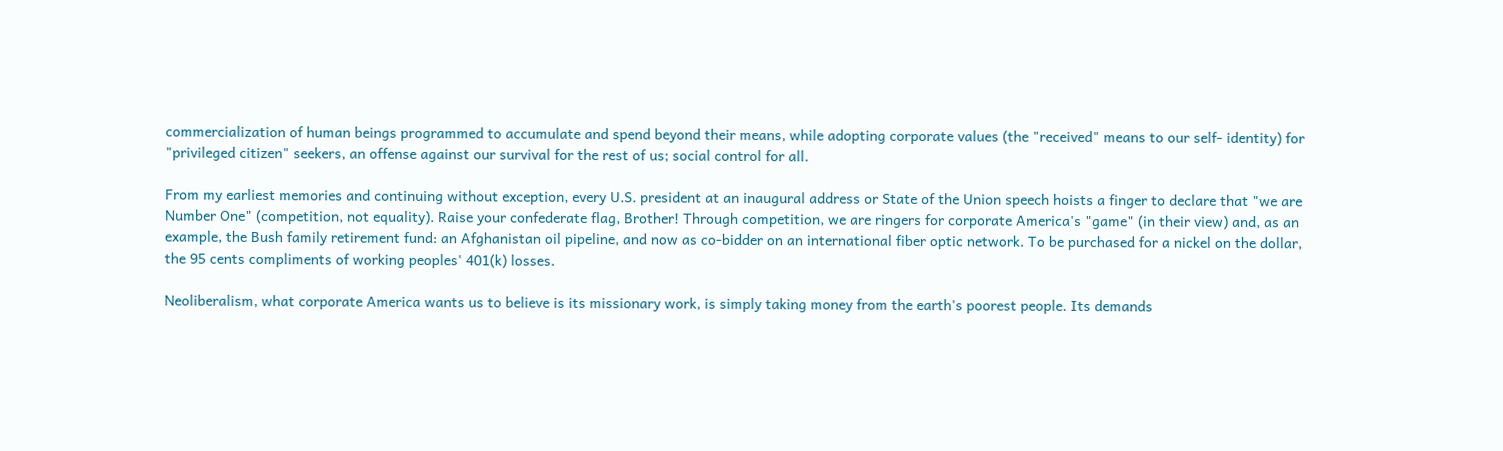commercialization of human beings programmed to accumulate and spend beyond their means, while adopting corporate values (the "received" means to our self- identity) for "privileged citizen" seekers, an offense against our survival for the rest of us; social control for all.

From my earliest memories and continuing without exception, every U.S. president at an inaugural address or State of the Union speech hoists a finger to declare that "we are Number One" (competition, not equality). Raise your confederate flag, Brother! Through competition, we are ringers for corporate America's "game" (in their view) and, as an example, the Bush family retirement fund: an Afghanistan oil pipeline, and now as co-bidder on an international fiber optic network. To be purchased for a nickel on the dollar, the 95 cents compliments of working peoples' 401(k) losses.

Neoliberalism, what corporate America wants us to believe is its missionary work, is simply taking money from the earth's poorest people. Its demands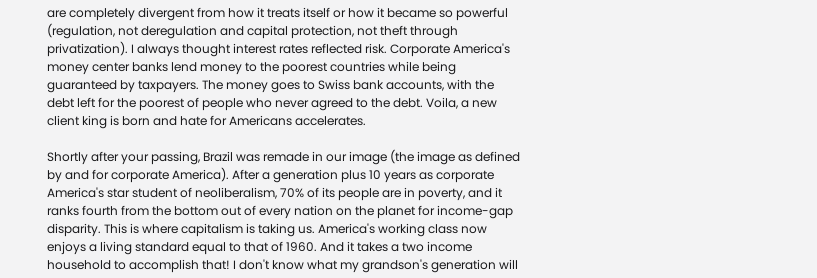are completely divergent from how it treats itself or how it became so powerful (regulation, not deregulation and capital protection, not theft through privatization). I always thought interest rates reflected risk. Corporate America's money center banks lend money to the poorest countries while being guaranteed by taxpayers. The money goes to Swiss bank accounts, with the debt left for the poorest of people who never agreed to the debt. Voila, a new client king is born and hate for Americans accelerates.

Shortly after your passing, Brazil was remade in our image (the image as defined by and for corporate America). After a generation plus 10 years as corporate America's star student of neoliberalism, 70% of its people are in poverty, and it ranks fourth from the bottom out of every nation on the planet for income-gap disparity. This is where capitalism is taking us. America's working class now enjoys a living standard equal to that of 1960. And it takes a two income household to accomplish that! I don't know what my grandson's generation will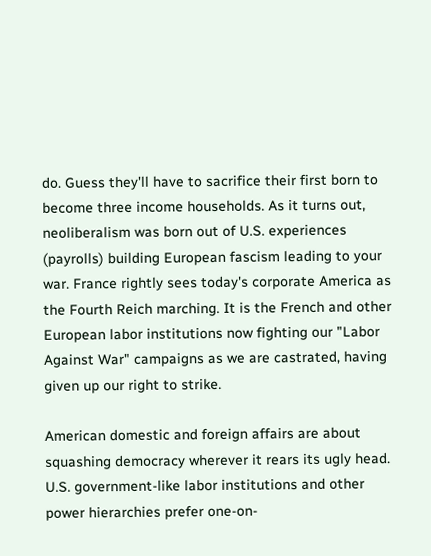do. Guess they'll have to sacrifice their first born to become three income households. As it turns out, neoliberalism was born out of U.S. experiences (payrolls) building European fascism leading to your war. France rightly sees today's corporate America as the Fourth Reich marching. It is the French and other European labor institutions now fighting our "Labor Against War" campaigns as we are castrated, having given up our right to strike.

American domestic and foreign affairs are about squashing democracy wherever it rears its ugly head. U.S. government-like labor institutions and other power hierarchies prefer one-on-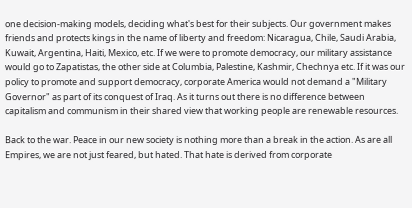one decision-making models, deciding what's best for their subjects. Our government makes friends and protects kings in the name of liberty and freedom: Nicaragua, Chile, Saudi Arabia, Kuwait, Argentina, Haiti, Mexico, etc. If we were to promote democracy, our military assistance would go to Zapatistas, the other side at Columbia, Palestine, Kashmir, Chechnya etc. If it was our policy to promote and support democracy, corporate America would not demand a "Military Governor" as part of its conquest of Iraq. As it turns out there is no difference between capitalism and communism in their shared view that working people are renewable resources.

Back to the war. Peace in our new society is nothing more than a break in the action. As are all Empires, we are not just feared, but hated. That hate is derived from corporate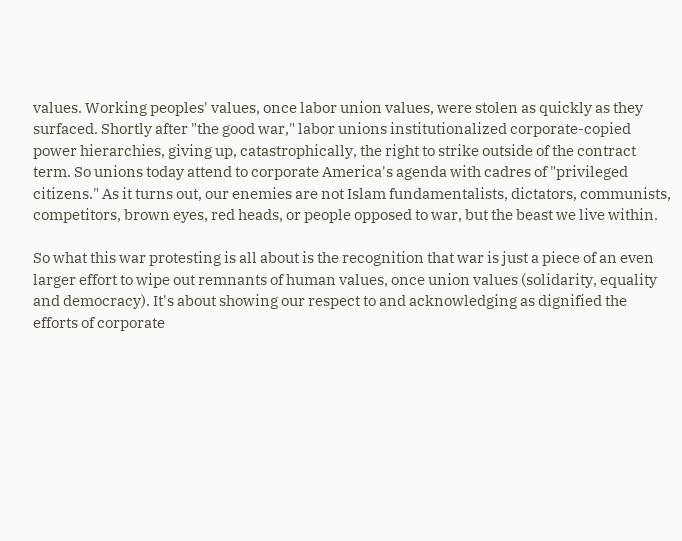values. Working peoples' values, once labor union values, were stolen as quickly as they surfaced. Shortly after "the good war," labor unions institutionalized corporate-copied power hierarchies, giving up, catastrophically, the right to strike outside of the contract term. So unions today attend to corporate America's agenda with cadres of "privileged citizens." As it turns out, our enemies are not Islam fundamentalists, dictators, communists, competitors, brown eyes, red heads, or people opposed to war, but the beast we live within.

So what this war protesting is all about is the recognition that war is just a piece of an even larger effort to wipe out remnants of human values, once union values (solidarity, equality and democracy). It's about showing our respect to and acknowledging as dignified the efforts of corporate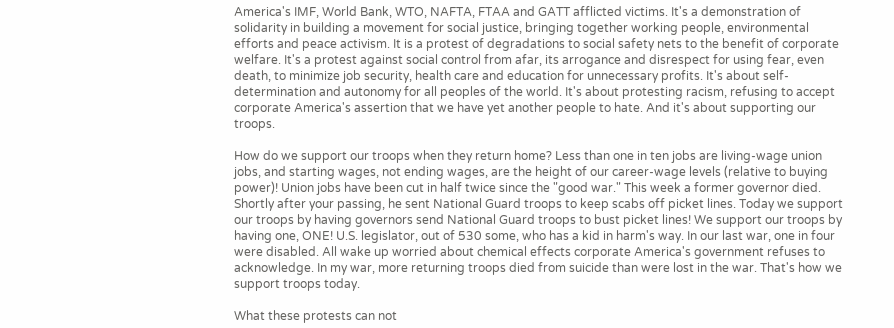America's IMF, World Bank, WTO, NAFTA, FTAA and GATT afflicted victims. It's a demonstration of solidarity in building a movement for social justice, bringing together working people, environmental efforts and peace activism. It is a protest of degradations to social safety nets to the benefit of corporate welfare. It's a protest against social control from afar, its arrogance and disrespect for using fear, even death, to minimize job security, health care and education for unnecessary profits. It's about self-determination and autonomy for all peoples of the world. It's about protesting racism, refusing to accept corporate America's assertion that we have yet another people to hate. And it's about supporting our troops.

How do we support our troops when they return home? Less than one in ten jobs are living-wage union jobs, and starting wages, not ending wages, are the height of our career-wage levels (relative to buying power)! Union jobs have been cut in half twice since the "good war." This week a former governor died. Shortly after your passing, he sent National Guard troops to keep scabs off picket lines. Today we support our troops by having governors send National Guard troops to bust picket lines! We support our troops by having one, ONE! U.S. legislator, out of 530 some, who has a kid in harm's way. In our last war, one in four were disabled. All wake up worried about chemical effects corporate America's government refuses to acknowledge. In my war, more returning troops died from suicide than were lost in the war. That's how we support troops today.

What these protests can not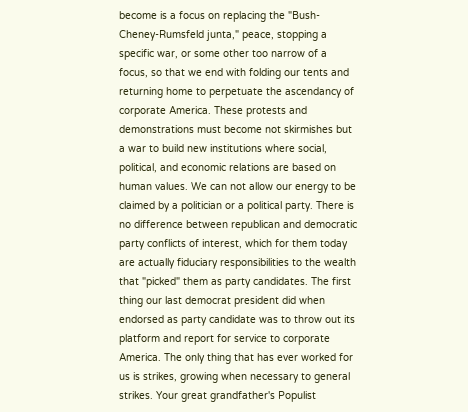become is a focus on replacing the "Bush-Cheney-Rumsfeld junta," peace, stopping a specific war, or some other too narrow of a focus, so that we end with folding our tents and returning home to perpetuate the ascendancy of corporate America. These protests and demonstrations must become not skirmishes but a war to build new institutions where social, political, and economic relations are based on human values. We can not allow our energy to be claimed by a politician or a political party. There is no difference between republican and democratic party conflicts of interest, which for them today are actually fiduciary responsibilities to the wealth that "picked" them as party candidates. The first thing our last democrat president did when endorsed as party candidate was to throw out its platform and report for service to corporate America. The only thing that has ever worked for us is strikes, growing when necessary to general strikes. Your great grandfather's Populist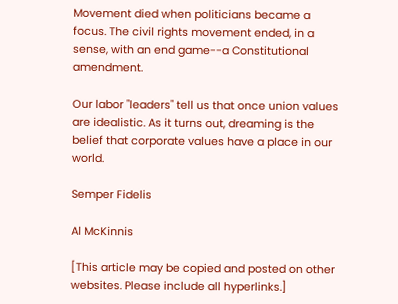Movement died when politicians became a focus. The civil rights movement ended, in a sense, with an end game--a Constitutional amendment.

Our labor "leaders" tell us that once union values are idealistic. As it turns out, dreaming is the belief that corporate values have a place in our world.

Semper Fidelis

Al McKinnis

[This article may be copied and posted on other websites. Please include all hyperlinks.]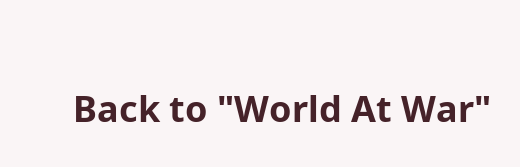Back to "World At War"